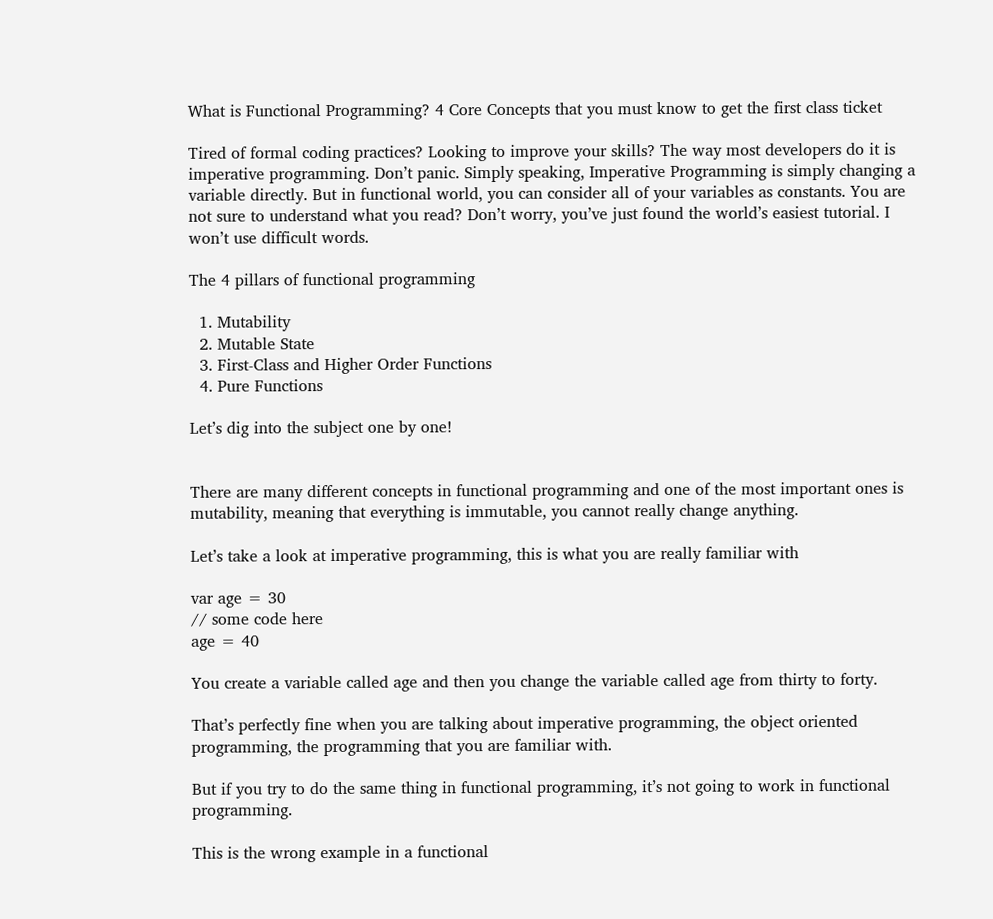What is Functional Programming? 4 Core Concepts that you must know to get the first class ticket

Tired of formal coding practices? Looking to improve your skills? The way most developers do it is imperative programming. Don’t panic. Simply speaking, Imperative Programming is simply changing a variable directly. But in functional world, you can consider all of your variables as constants. You are not sure to understand what you read? Don’t worry, you’ve just found the world’s easiest tutorial. I won’t use difficult words.

The 4 pillars of functional programming

  1. Mutability
  2. Mutable State
  3. First-Class and Higher Order Functions
  4. Pure Functions

Let’s dig into the subject one by one!


There are many different concepts in functional programming and one of the most important ones is mutability, meaning that everything is immutable, you cannot really change anything.

Let’s take a look at imperative programming, this is what you are really familiar with

var age = 30
// some code here
age = 40

You create a variable called age and then you change the variable called age from thirty to forty.

That’s perfectly fine when you are talking about imperative programming, the object oriented programming, the programming that you are familiar with.

But if you try to do the same thing in functional programming, it’s not going to work in functional programming.

This is the wrong example in a functional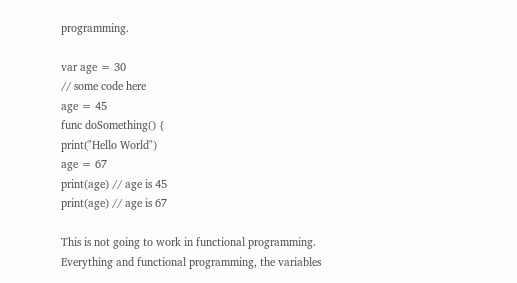programming.

var age = 30
// some code here
age = 45
func doSomething() {
print("Hello World")
age = 67
print(age) // age is 45
print(age) // age is 67

This is not going to work in functional programming. Everything and functional programming, the variables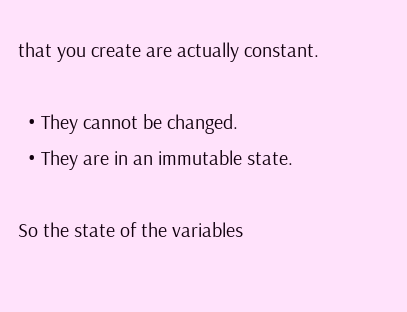that you create are actually constant.

  • They cannot be changed.
  • They are in an immutable state.

So the state of the variables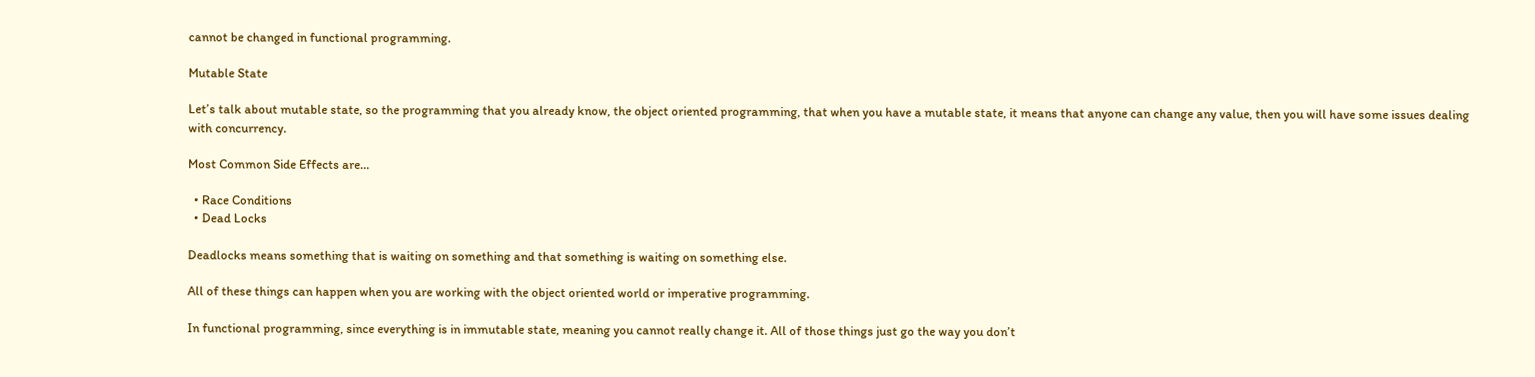cannot be changed in functional programming.

Mutable State

Let’s talk about mutable state, so the programming that you already know, the object oriented programming, that when you have a mutable state, it means that anyone can change any value, then you will have some issues dealing with concurrency.

Most Common Side Effects are…

  • Race Conditions
  • Dead Locks

Deadlocks means something that is waiting on something and that something is waiting on something else.

All of these things can happen when you are working with the object oriented world or imperative programming.

In functional programming, since everything is in immutable state, meaning you cannot really change it. All of those things just go the way you don’t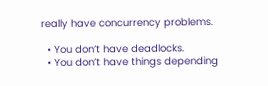really have concurrency problems.

  • You don’t have deadlocks.
  • You don’t have things depending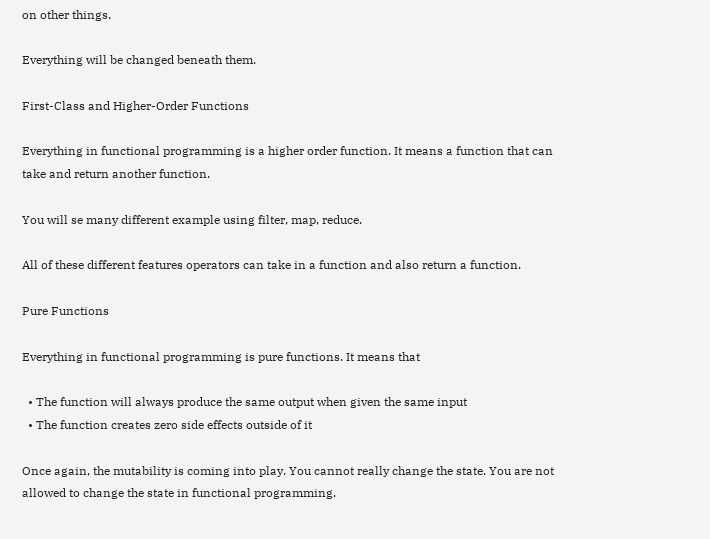on other things.

Everything will be changed beneath them.

First-Class and Higher-Order Functions

Everything in functional programming is a higher order function. It means a function that can take and return another function.

You will se many different example using filter, map, reduce.

All of these different features operators can take in a function and also return a function.

Pure Functions

Everything in functional programming is pure functions. It means that

  • The function will always produce the same output when given the same input
  • The function creates zero side effects outside of it

Once again, the mutability is coming into play. You cannot really change the state. You are not allowed to change the state in functional programming.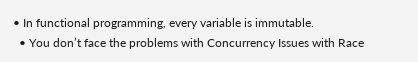• In functional programming, every variable is immutable.
  • You don’t face the problems with Concurrency Issues with Race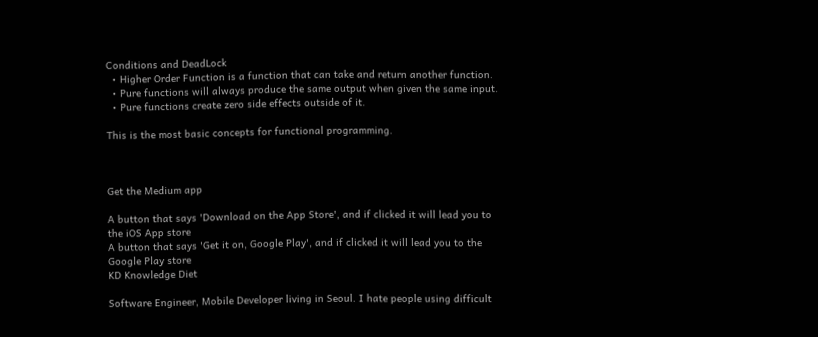Conditions and DeadLock
  • Higher Order Function is a function that can take and return another function.
  • Pure functions will always produce the same output when given the same input.
  • Pure functions create zero side effects outside of it.

This is the most basic concepts for functional programming.



Get the Medium app

A button that says 'Download on the App Store', and if clicked it will lead you to the iOS App store
A button that says 'Get it on, Google Play', and if clicked it will lead you to the Google Play store
KD Knowledge Diet

Software Engineer, Mobile Developer living in Seoul. I hate people using difficult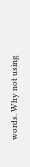words. Why not using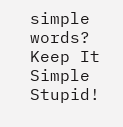simple words? Keep It Simple Stupid!